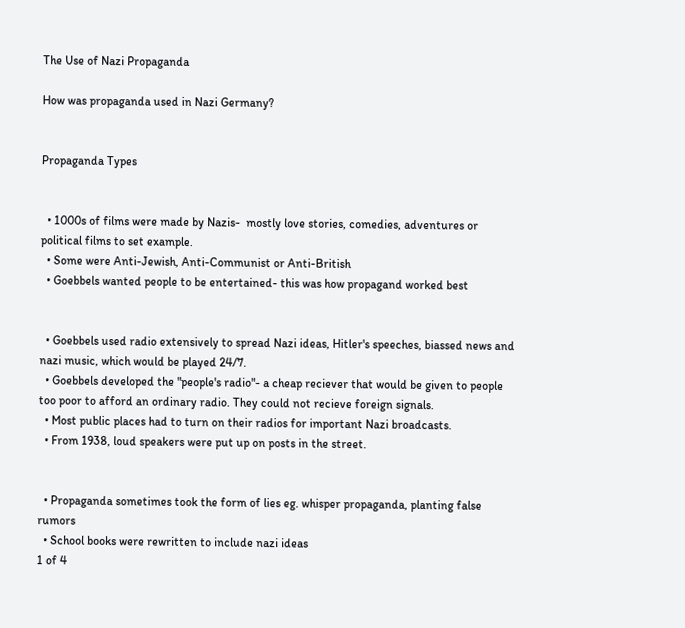The Use of Nazi Propaganda

How was propaganda used in Nazi Germany?


Propaganda Types


  • 1000s of films were made by Nazis-  mostly love stories, comedies, adventures or political films to set example.
  • Some were Anti-Jewish, Anti-Communist or Anti-British
  • Goebbels wanted people to be entertained- this was how propagand worked best


  • Goebbels used radio extensively to spread Nazi ideas, Hitler's speeches, biassed news and nazi music, which would be played 24/7.
  • Goebbels developed the "people's radio"- a cheap reciever that would be given to people too poor to afford an ordinary radio. They could not recieve foreign signals.
  • Most public places had to turn on their radios for important Nazi broadcasts.
  • From 1938, loud speakers were put up on posts in the street.


  • Propaganda sometimes took the form of lies eg. whisper propaganda, planting false rumors
  • School books were rewritten to include nazi ideas
1 of 4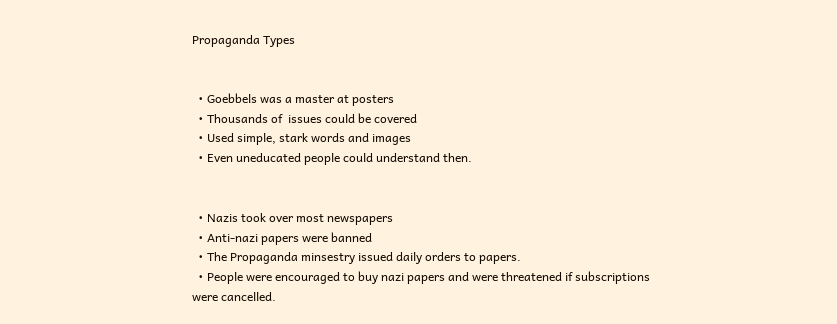Propaganda Types


  • Goebbels was a master at posters
  • Thousands of  issues could be covered
  • Used simple, stark words and images
  • Even uneducated people could understand then.


  • Nazis took over most newspapers
  • Anti-nazi papers were banned
  • The Propaganda minsestry issued daily orders to papers.
  • People were encouraged to buy nazi papers and were threatened if subscriptions were cancelled.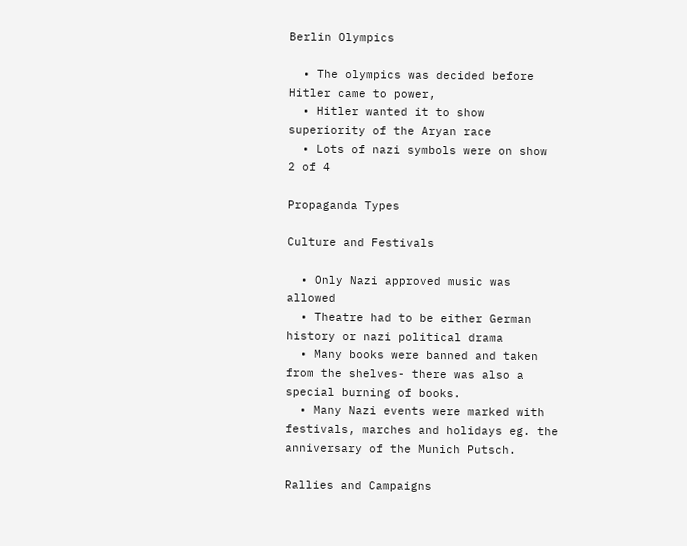Berlin Olympics

  • The olympics was decided before Hitler came to power,
  • Hitler wanted it to show superiority of the Aryan race
  • Lots of nazi symbols were on show
2 of 4

Propaganda Types

Culture and Festivals

  • Only Nazi approved music was allowed
  • Theatre had to be either German history or nazi political drama
  • Many books were banned and taken from the shelves- there was also a special burning of books.
  • Many Nazi events were marked with festivals, marches and holidays eg. the anniversary of the Munich Putsch.

Rallies and Campaigns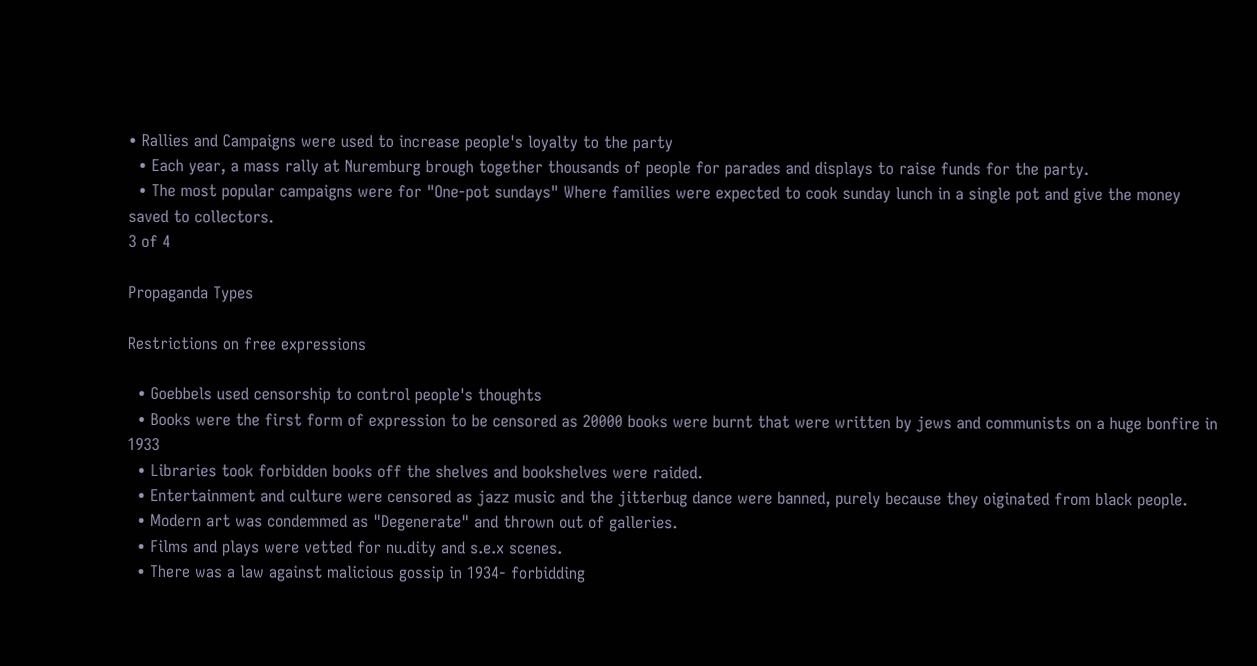• Rallies and Campaigns were used to increase people's loyalty to the party
  • Each year, a mass rally at Nuremburg brough together thousands of people for parades and displays to raise funds for the party.
  • The most popular campaigns were for "One-pot sundays" Where families were expected to cook sunday lunch in a single pot and give the money saved to collectors.
3 of 4

Propaganda Types

Restrictions on free expressions

  • Goebbels used censorship to control people's thoughts
  • Books were the first form of expression to be censored as 20000 books were burnt that were written by jews and communists on a huge bonfire in 1933
  • Libraries took forbidden books off the shelves and bookshelves were raided.
  • Entertainment and culture were censored as jazz music and the jitterbug dance were banned, purely because they oiginated from black people.
  • Modern art was condemmed as "Degenerate" and thrown out of galleries.
  • Films and plays were vetted for nu.dity and s.e.x scenes.
  • There was a law against malicious gossip in 1934- forbidding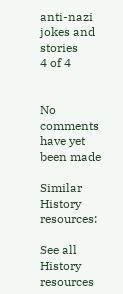anti-nazi jokes and stories
4 of 4


No comments have yet been made

Similar History resources:

See all History resources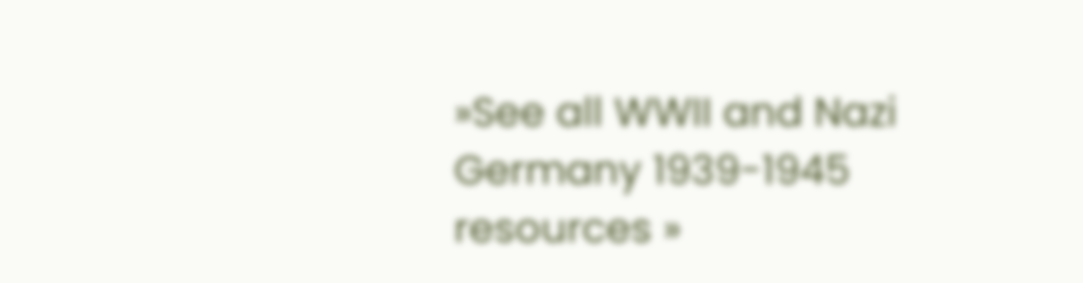»See all WWII and Nazi Germany 1939-1945 resources »